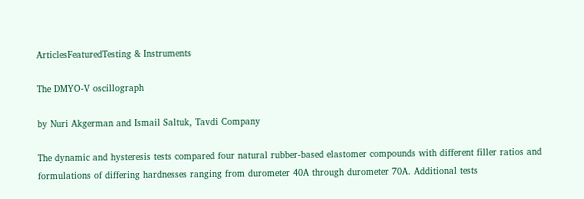ArticlesFeaturedTesting & Instruments

The DMYO-V oscillograph

by Nuri Akgerman and Ismail Saltuk, Tavdi Company

The dynamic and hysteresis tests compared four natural rubber-based elastomer compounds with different filler ratios and formulations of differing hardnesses ranging from durometer 40A through durometer 70A. Additional tests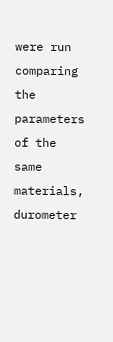were run comparing the parameters of the same materials, durometer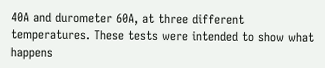40A and durometer 60A, at three different temperatures. These tests were intended to show what happens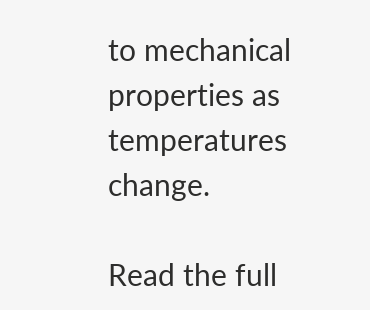to mechanical properties as temperatures change.

Read the full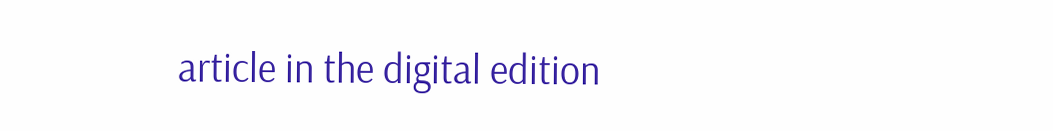article in the digital edition